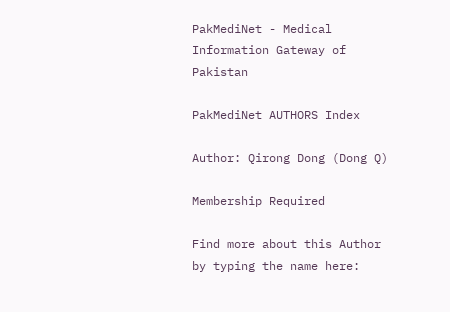PakMediNet - Medical Information Gateway of Pakistan

PakMediNet AUTHORS Index

Author: Qirong Dong (Dong Q)

Membership Required

Find more about this Author by typing the name here: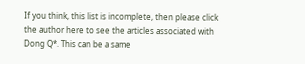If you think, this list is incomplete, then please click the author here to see the articles associated with Dong Q*. This can be a same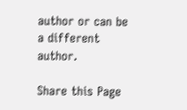author or can be a different author.

Share this Page